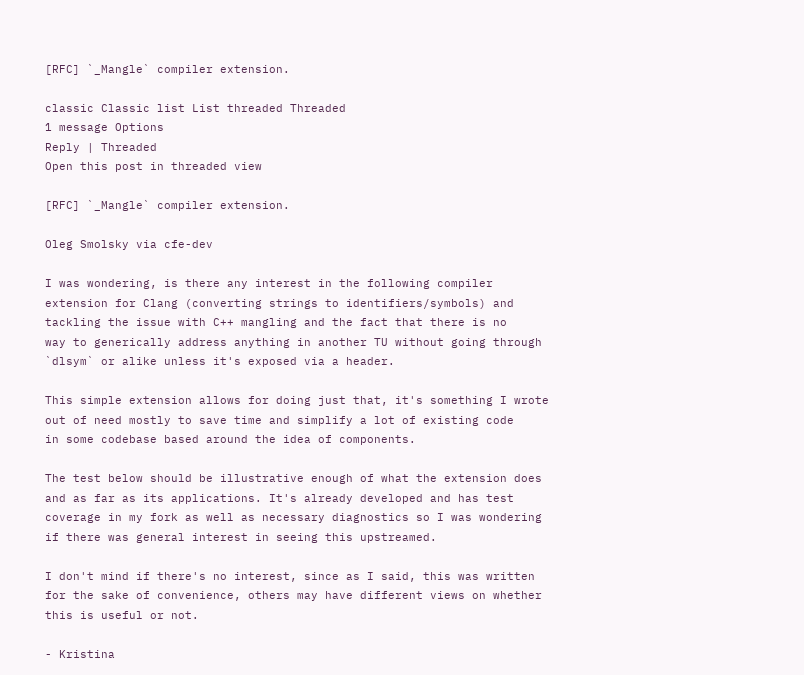[RFC] `_Mangle` compiler extension.

classic Classic list List threaded Threaded
1 message Options
Reply | Threaded
Open this post in threaded view

[RFC] `_Mangle` compiler extension.

Oleg Smolsky via cfe-dev

I was wondering, is there any interest in the following compiler
extension for Clang (converting strings to identifiers/symbols) and
tackling the issue with C++ mangling and the fact that there is no
way to generically address anything in another TU without going through
`dlsym` or alike unless it's exposed via a header.

This simple extension allows for doing just that, it's something I wrote
out of need mostly to save time and simplify a lot of existing code
in some codebase based around the idea of components.

The test below should be illustrative enough of what the extension does
and as far as its applications. It's already developed and has test
coverage in my fork as well as necessary diagnostics so I was wondering
if there was general interest in seeing this upstreamed.

I don't mind if there's no interest, since as I said, this was written
for the sake of convenience, others may have different views on whether
this is useful or not.

- Kristina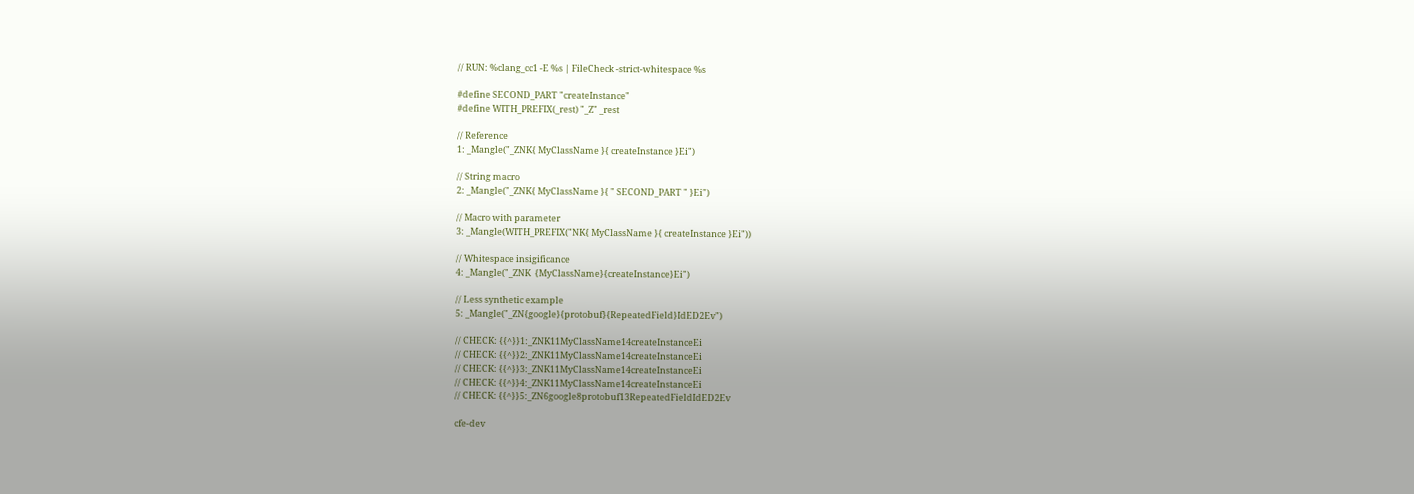// RUN: %clang_cc1 -E %s | FileCheck -strict-whitespace %s

#define SECOND_PART "createInstance"
#define WITH_PREFIX(_rest) "_Z" _rest

// Reference
1: _Mangle("_ZNK{ MyClassName }{ createInstance }Ei")

// String macro
2: _Mangle("_ZNK{ MyClassName }{ " SECOND_PART " }Ei")

// Macro with parameter
3: _Mangle(WITH_PREFIX("NK{ MyClassName }{ createInstance }Ei"))

// Whitespace insigificance
4: _Mangle("_ZNK  {MyClassName}{createInstance}Ei")

// Less synthetic example
5: _Mangle("_ZN{google}{protobuf}{RepeatedField}IdED2Ev")

// CHECK: {{^}}1:_ZNK11MyClassName14createInstanceEi
// CHECK: {{^}}2:_ZNK11MyClassName14createInstanceEi
// CHECK: {{^}}3:_ZNK11MyClassName14createInstanceEi
// CHECK: {{^}}4:_ZNK11MyClassName14createInstanceEi
// CHECK: {{^}}5:_ZN6google8protobuf13RepeatedFieldIdED2Ev

cfe-dev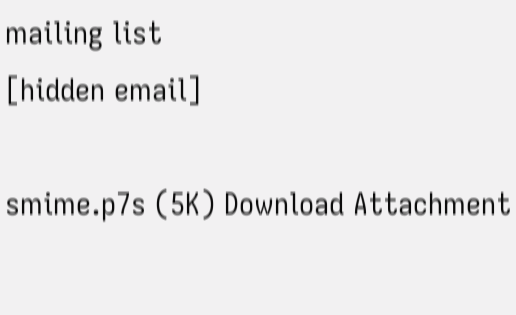mailing list
[hidden email]

smime.p7s (5K) Download Attachment